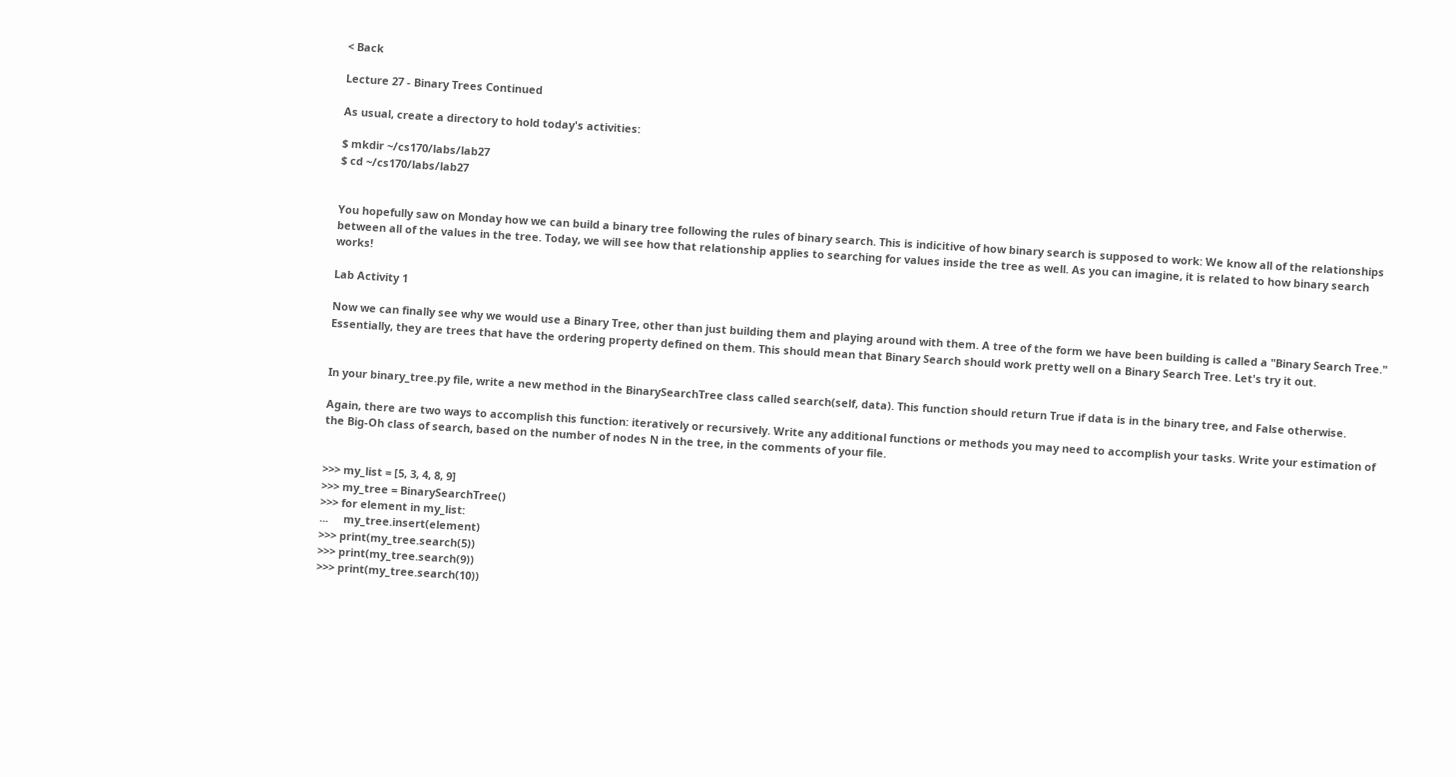< Back

Lecture 27 - Binary Trees Continued

As usual, create a directory to hold today's activities:

$ mkdir ~/cs170/labs/lab27
$ cd ~/cs170/labs/lab27


You hopefully saw on Monday how we can build a binary tree following the rules of binary search. This is indicitive of how binary search is supposed to work: We know all of the relationships between all of the values in the tree. Today, we will see how that relationship applies to searching for values inside the tree as well. As you can imagine, it is related to how binary search works!

Lab Activity 1

Now we can finally see why we would use a Binary Tree, other than just building them and playing around with them. A tree of the form we have been building is called a "Binary Search Tree." Essentially, they are trees that have the ordering property defined on them. This should mean that Binary Search should work pretty well on a Binary Search Tree. Let's try it out.


In your binary_tree.py file, write a new method in the BinarySearchTree class called search(self, data). This function should return True if data is in the binary tree, and False otherwise.

Again, there are two ways to accomplish this function: iteratively or recursively. Write any additional functions or methods you may need to accomplish your tasks. Write your estimation of the Big-Oh class of search, based on the number of nodes N in the tree, in the comments of your file.


>>> my_list = [5, 3, 4, 8, 9]
>>> my_tree = BinarySearchTree()
>>> for element in my_list:
...     my_tree.insert(element)
>>> print(my_tree.search(5))
>>> print(my_tree.search(9))
>>> print(my_tree.search(10))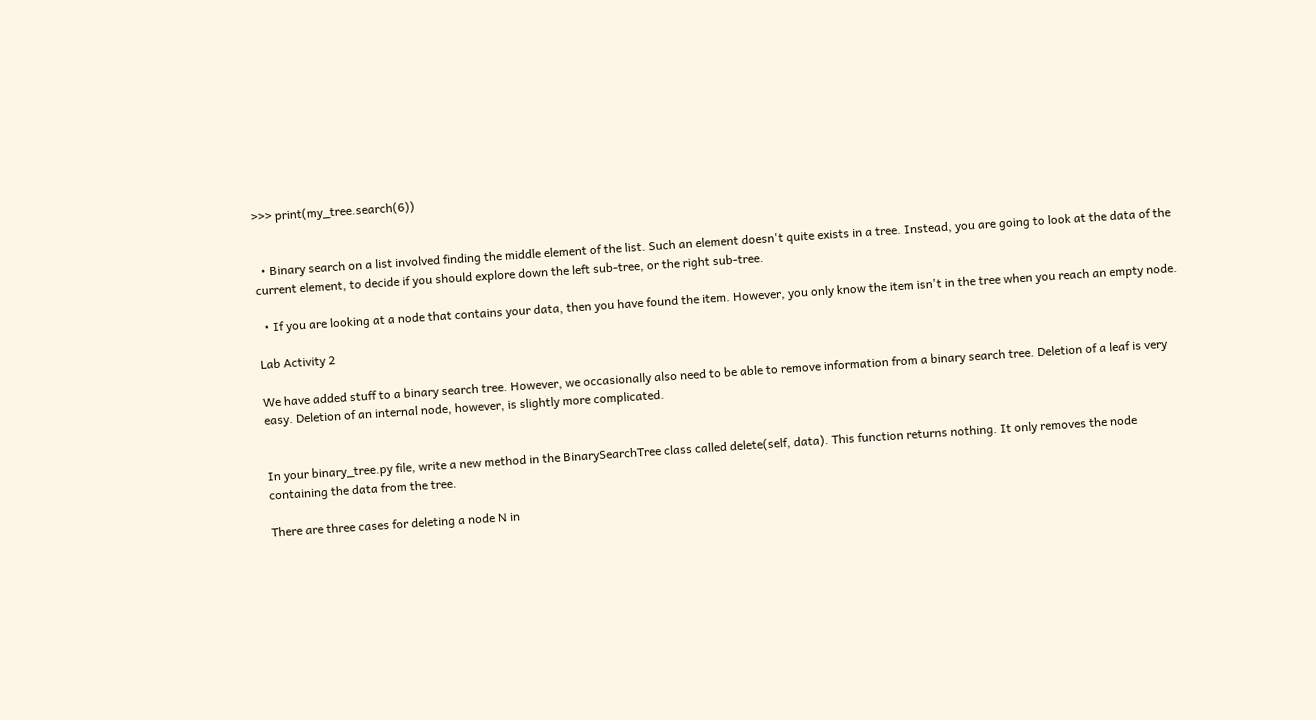>>> print(my_tree.search(6))


  • Binary search on a list involved finding the middle element of the list. Such an element doesn't quite exists in a tree. Instead, you are going to look at the data of the current element, to decide if you should explore down the left sub-tree, or the right sub-tree.

  • If you are looking at a node that contains your data, then you have found the item. However, you only know the item isn't in the tree when you reach an empty node.

Lab Activity 2

We have added stuff to a binary search tree. However, we occasionally also need to be able to remove information from a binary search tree. Deletion of a leaf is very easy. Deletion of an internal node, however, is slightly more complicated.


In your binary_tree.py file, write a new method in the BinarySearchTree class called delete(self, data). This function returns nothing. It only removes the node containing the data from the tree.

There are three cases for deleting a node N in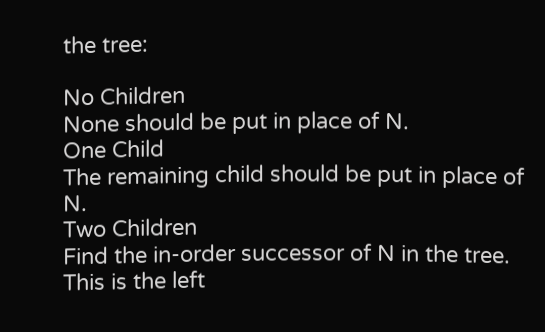the tree:

No Children
None should be put in place of N.
One Child
The remaining child should be put in place of N.
Two Children
Find the in-order successor of N in the tree. This is the left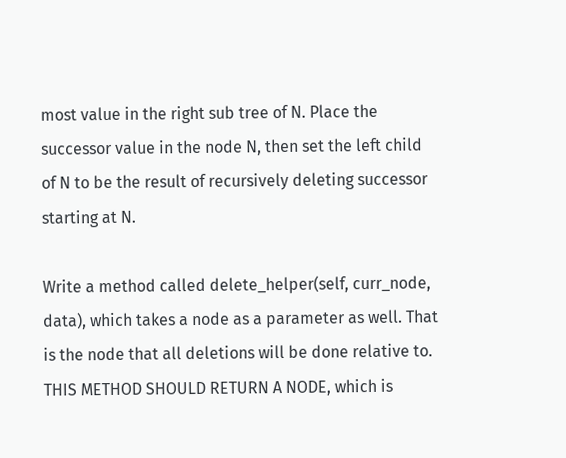most value in the right sub tree of N. Place the successor value in the node N, then set the left child of N to be the result of recursively deleting successor starting at N.

Write a method called delete_helper(self, curr_node, data), which takes a node as a parameter as well. That is the node that all deletions will be done relative to. THIS METHOD SHOULD RETURN A NODE, which is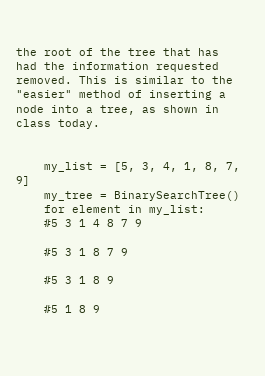the root of the tree that has had the information requested removed. This is similar to the "easier" method of inserting a node into a tree, as shown in class today.


    my_list = [5, 3, 4, 1, 8, 7, 9]
    my_tree = BinarySearchTree()
    for element in my_list:
    #5 3 1 4 8 7 9

    #5 3 1 8 7 9

    #5 3 1 8 9

    #5 1 8 9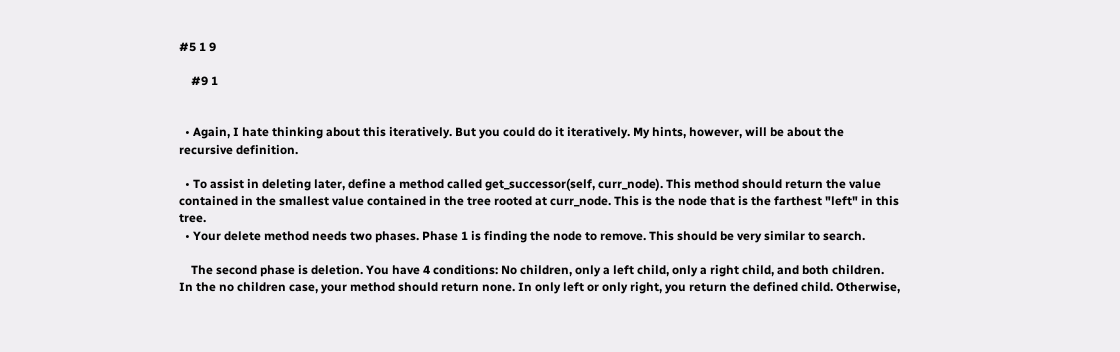#5 1 9

    #9 1


  • Again, I hate thinking about this iteratively. But you could do it iteratively. My hints, however, will be about the recursive definition.

  • To assist in deleting later, define a method called get_successor(self, curr_node). This method should return the value contained in the smallest value contained in the tree rooted at curr_node. This is the node that is the farthest "left" in this tree.
  • Your delete method needs two phases. Phase 1 is finding the node to remove. This should be very similar to search.

    The second phase is deletion. You have 4 conditions: No children, only a left child, only a right child, and both children. In the no children case, your method should return none. In only left or only right, you return the defined child. Otherwise,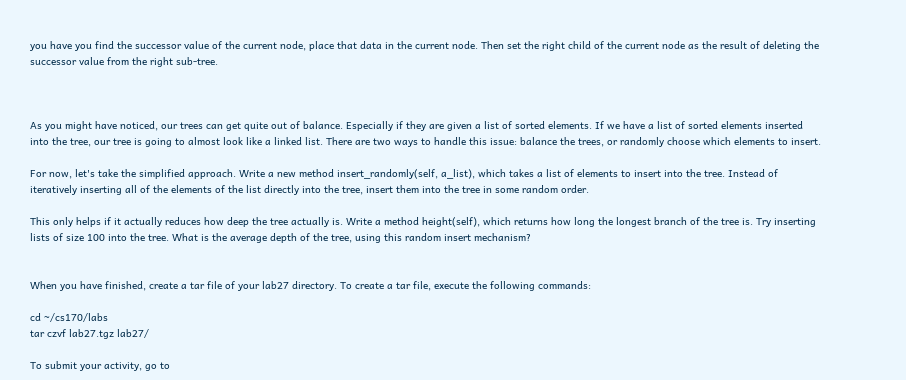you have you find the successor value of the current node, place that data in the current node. Then set the right child of the current node as the result of deleting the successor value from the right sub-tree.



As you might have noticed, our trees can get quite out of balance. Especially if they are given a list of sorted elements. If we have a list of sorted elements inserted into the tree, our tree is going to almost look like a linked list. There are two ways to handle this issue: balance the trees, or randomly choose which elements to insert.

For now, let's take the simplified approach. Write a new method insert_randomly(self, a_list), which takes a list of elements to insert into the tree. Instead of iteratively inserting all of the elements of the list directly into the tree, insert them into the tree in some random order.

This only helps if it actually reduces how deep the tree actually is. Write a method height(self), which returns how long the longest branch of the tree is. Try inserting lists of size 100 into the tree. What is the average depth of the tree, using this random insert mechanism?


When you have finished, create a tar file of your lab27 directory. To create a tar file, execute the following commands:

cd ~/cs170/labs
tar czvf lab27.tgz lab27/

To submit your activity, go to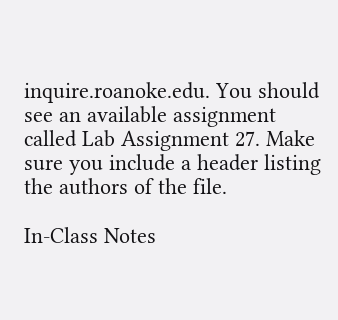inquire.roanoke.edu. You should see an available assignment called Lab Assignment 27. Make sure you include a header listing the authors of the file.

In-Class Notes